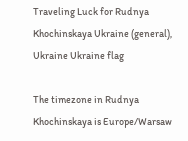Traveling Luck for Rudnya Khochinskaya Ukraine (general), Ukraine Ukraine flag

The timezone in Rudnya Khochinskaya is Europe/Warsaw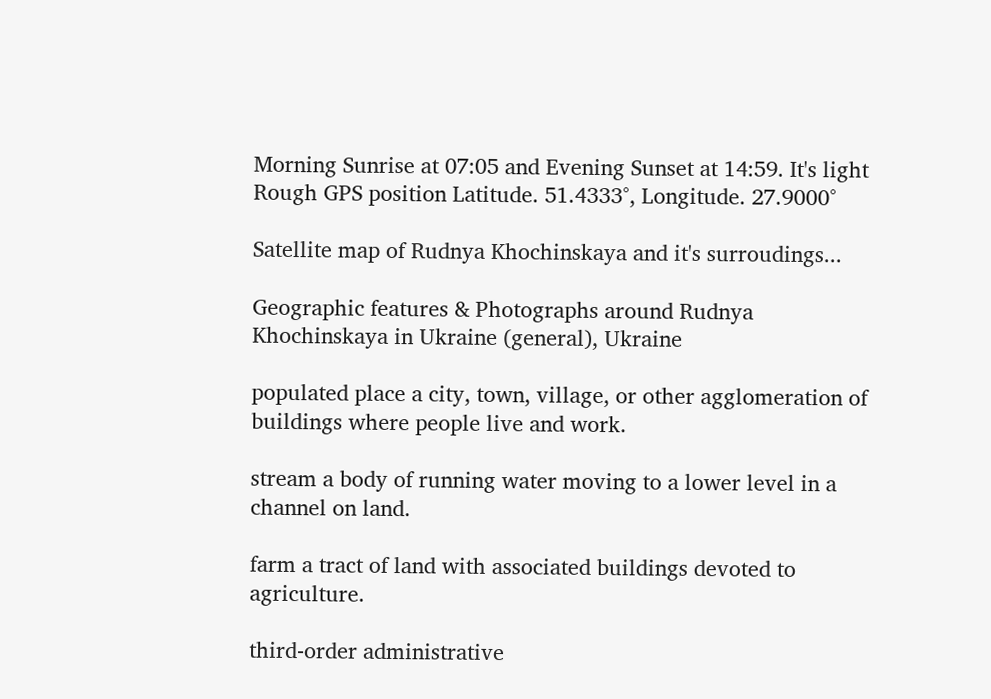Morning Sunrise at 07:05 and Evening Sunset at 14:59. It's light
Rough GPS position Latitude. 51.4333°, Longitude. 27.9000°

Satellite map of Rudnya Khochinskaya and it's surroudings...

Geographic features & Photographs around Rudnya Khochinskaya in Ukraine (general), Ukraine

populated place a city, town, village, or other agglomeration of buildings where people live and work.

stream a body of running water moving to a lower level in a channel on land.

farm a tract of land with associated buildings devoted to agriculture.

third-order administrative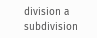division a subdivision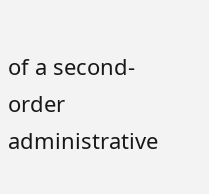of a second-order administrative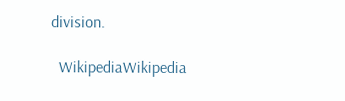division.

  WikipediaWikipedia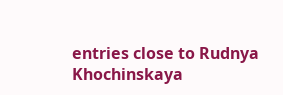entries close to Rudnya Khochinskaya